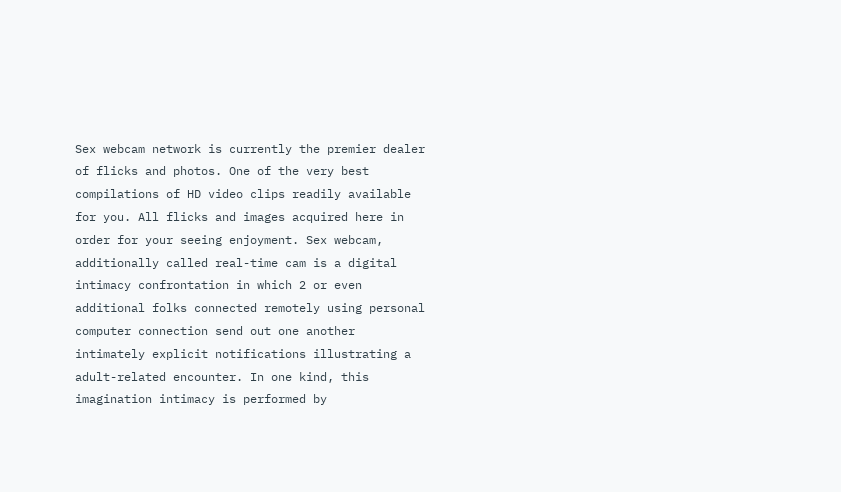Sex webcam network is currently the premier dealer of flicks and photos. One of the very best compilations of HD video clips readily available for you. All flicks and images acquired here in order for your seeing enjoyment. Sex webcam, additionally called real-time cam is a digital intimacy confrontation in which 2 or even additional folks connected remotely using personal computer connection send out one another intimately explicit notifications illustrating a adult-related encounter. In one kind, this imagination intimacy is performed by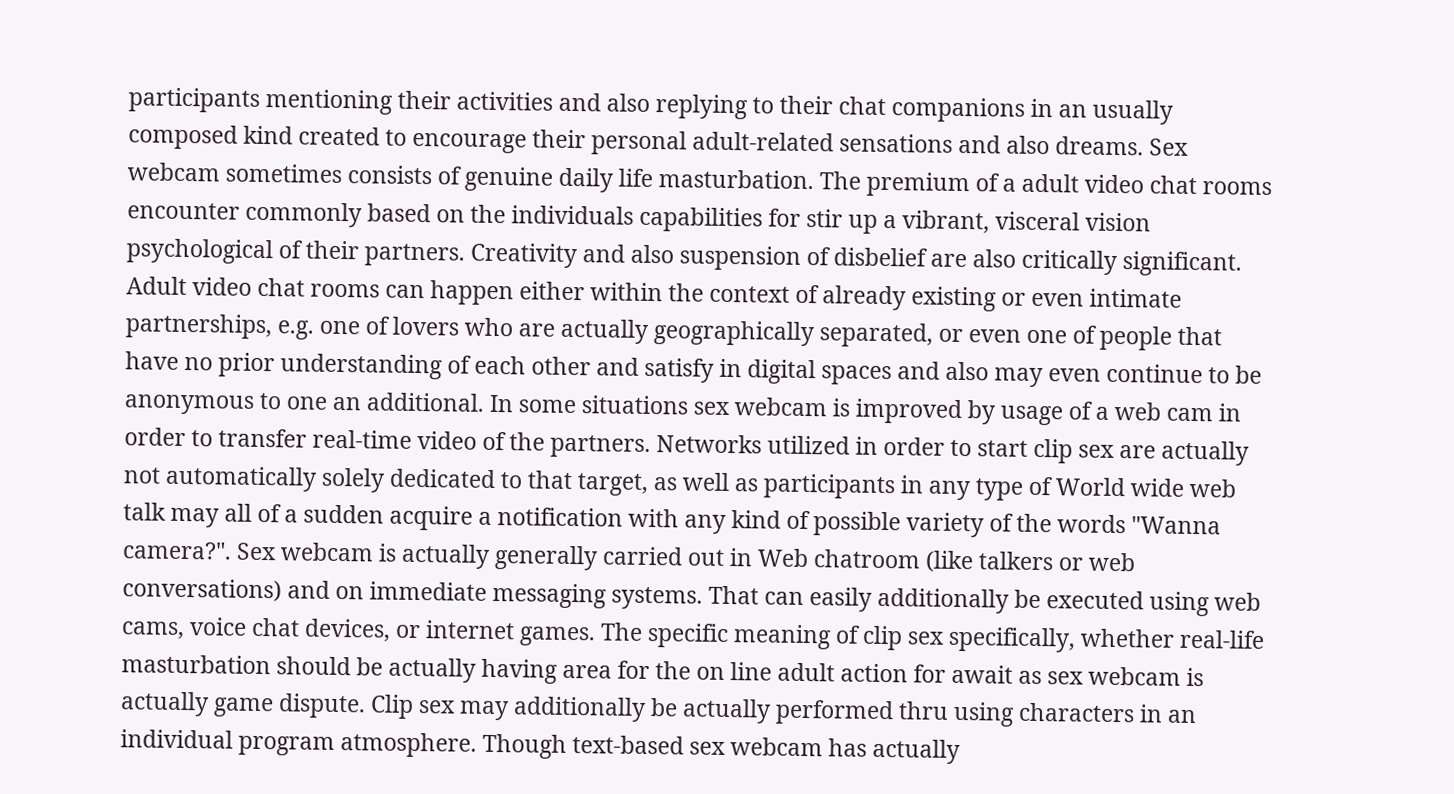participants mentioning their activities and also replying to their chat companions in an usually composed kind created to encourage their personal adult-related sensations and also dreams. Sex webcam sometimes consists of genuine daily life masturbation. The premium of a adult video chat rooms encounter commonly based on the individuals capabilities for stir up a vibrant, visceral vision psychological of their partners. Creativity and also suspension of disbelief are also critically significant. Adult video chat rooms can happen either within the context of already existing or even intimate partnerships, e.g. one of lovers who are actually geographically separated, or even one of people that have no prior understanding of each other and satisfy in digital spaces and also may even continue to be anonymous to one an additional. In some situations sex webcam is improved by usage of a web cam in order to transfer real-time video of the partners. Networks utilized in order to start clip sex are actually not automatically solely dedicated to that target, as well as participants in any type of World wide web talk may all of a sudden acquire a notification with any kind of possible variety of the words "Wanna camera?". Sex webcam is actually generally carried out in Web chatroom (like talkers or web conversations) and on immediate messaging systems. That can easily additionally be executed using web cams, voice chat devices, or internet games. The specific meaning of clip sex specifically, whether real-life masturbation should be actually having area for the on line adult action for await as sex webcam is actually game dispute. Clip sex may additionally be actually performed thru using characters in an individual program atmosphere. Though text-based sex webcam has actually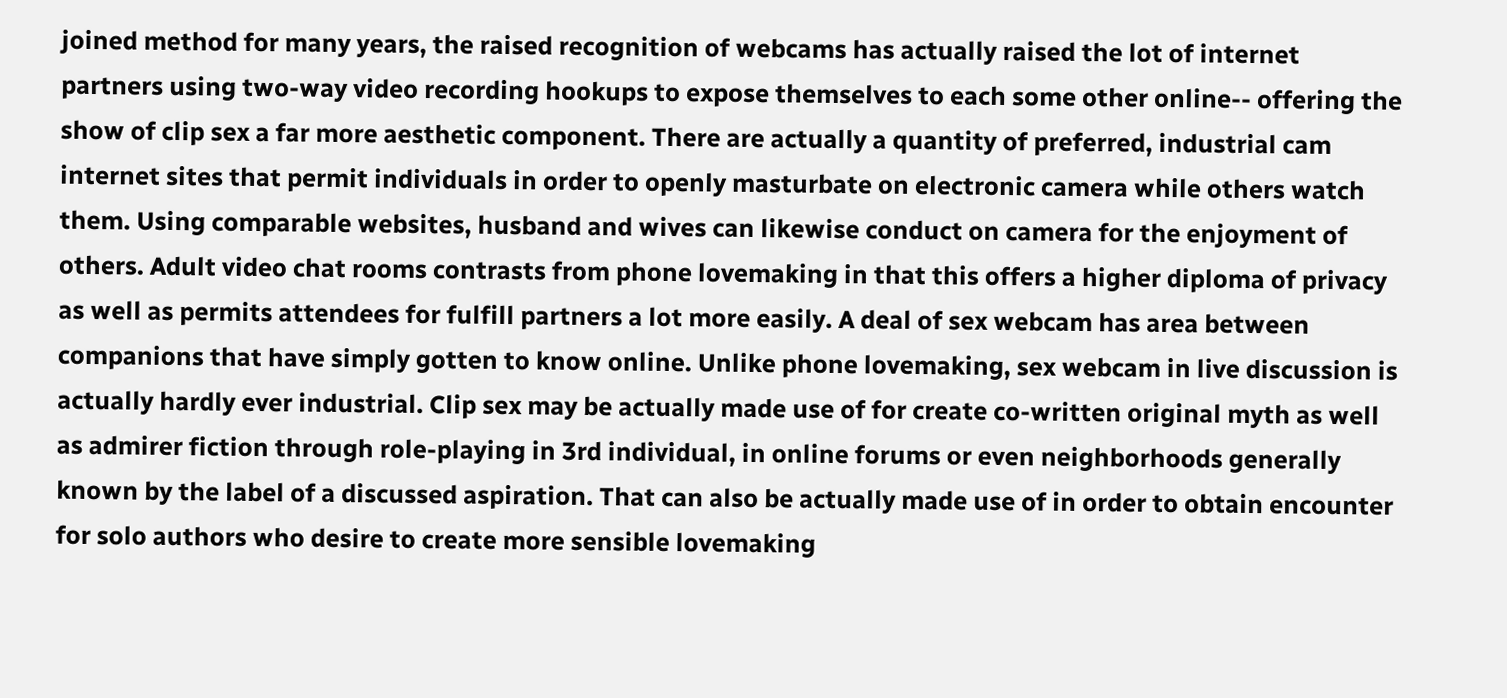joined method for many years, the raised recognition of webcams has actually raised the lot of internet partners using two-way video recording hookups to expose themselves to each some other online-- offering the show of clip sex a far more aesthetic component. There are actually a quantity of preferred, industrial cam internet sites that permit individuals in order to openly masturbate on electronic camera while others watch them. Using comparable websites, husband and wives can likewise conduct on camera for the enjoyment of others. Adult video chat rooms contrasts from phone lovemaking in that this offers a higher diploma of privacy as well as permits attendees for fulfill partners a lot more easily. A deal of sex webcam has area between companions that have simply gotten to know online. Unlike phone lovemaking, sex webcam in live discussion is actually hardly ever industrial. Clip sex may be actually made use of for create co-written original myth as well as admirer fiction through role-playing in 3rd individual, in online forums or even neighborhoods generally known by the label of a discussed aspiration. That can also be actually made use of in order to obtain encounter for solo authors who desire to create more sensible lovemaking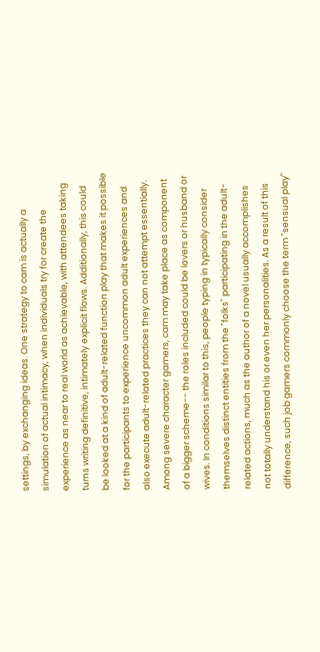settings, by exchanging ideas. One strategy to cam is actually a simulation of actual intimacy, when individuals try for create the experience as near to real world as achievable, with attendees taking turns writing definitive, intimately explicit flows. Additionally, this could be looked at a kind of adult-related function play that makes it possible for the participants to experience uncommon adult experiences and also execute adult-related practices they can not attempt essentially. Among severe character gamers, cam may take place as component of a bigger scheme-- the roles included could be lovers or husband or wives. In conditions similar to this, people typing in typically consider themselves distinct entities from the "folks" participating in the adult-related actions, much as the author of a novel usually accomplishes not totally understand his or even her personalities. As a result of this difference, such job gamers commonly choose the term "sensual play"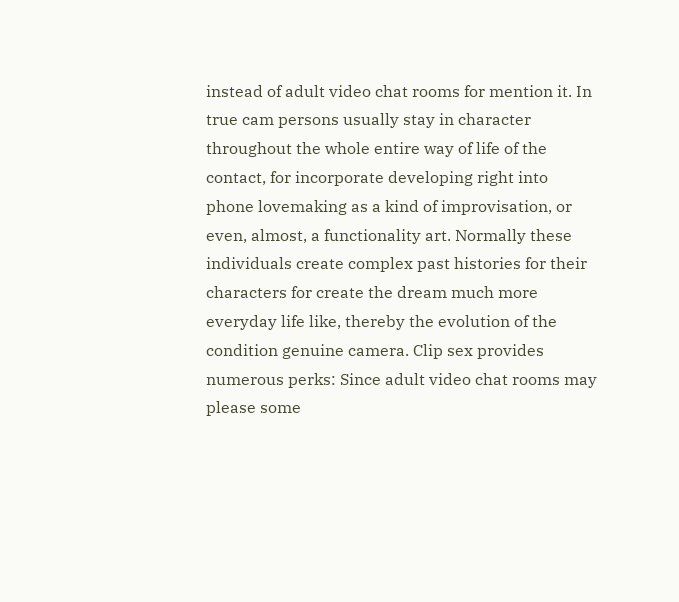instead of adult video chat rooms for mention it. In true cam persons usually stay in character throughout the whole entire way of life of the contact, for incorporate developing right into phone lovemaking as a kind of improvisation, or even, almost, a functionality art. Normally these individuals create complex past histories for their characters for create the dream much more everyday life like, thereby the evolution of the condition genuine camera. Clip sex provides numerous perks: Since adult video chat rooms may please some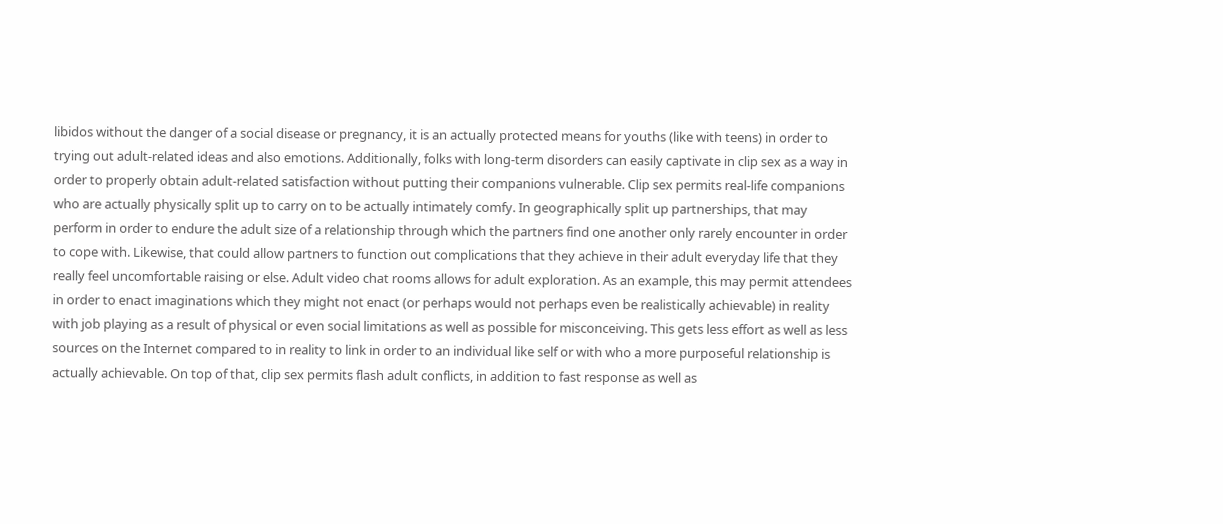libidos without the danger of a social disease or pregnancy, it is an actually protected means for youths (like with teens) in order to trying out adult-related ideas and also emotions. Additionally, folks with long-term disorders can easily captivate in clip sex as a way in order to properly obtain adult-related satisfaction without putting their companions vulnerable. Clip sex permits real-life companions who are actually physically split up to carry on to be actually intimately comfy. In geographically split up partnerships, that may perform in order to endure the adult size of a relationship through which the partners find one another only rarely encounter in order to cope with. Likewise, that could allow partners to function out complications that they achieve in their adult everyday life that they really feel uncomfortable raising or else. Adult video chat rooms allows for adult exploration. As an example, this may permit attendees in order to enact imaginations which they might not enact (or perhaps would not perhaps even be realistically achievable) in reality with job playing as a result of physical or even social limitations as well as possible for misconceiving. This gets less effort as well as less sources on the Internet compared to in reality to link in order to an individual like self or with who a more purposeful relationship is actually achievable. On top of that, clip sex permits flash adult conflicts, in addition to fast response as well as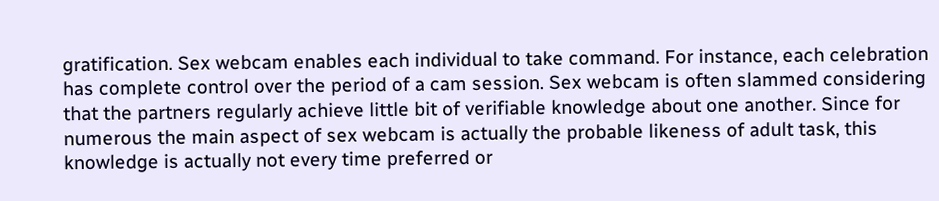gratification. Sex webcam enables each individual to take command. For instance, each celebration has complete control over the period of a cam session. Sex webcam is often slammed considering that the partners regularly achieve little bit of verifiable knowledge about one another. Since for numerous the main aspect of sex webcam is actually the probable likeness of adult task, this knowledge is actually not every time preferred or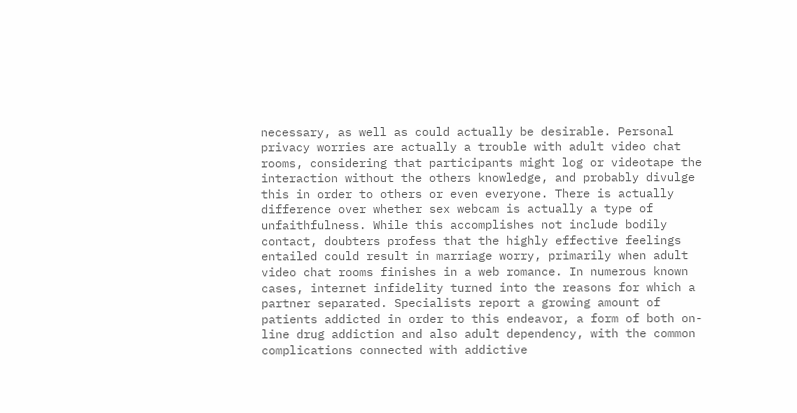necessary, as well as could actually be desirable. Personal privacy worries are actually a trouble with adult video chat rooms, considering that participants might log or videotape the interaction without the others knowledge, and probably divulge this in order to others or even everyone. There is actually difference over whether sex webcam is actually a type of unfaithfulness. While this accomplishes not include bodily contact, doubters profess that the highly effective feelings entailed could result in marriage worry, primarily when adult video chat rooms finishes in a web romance. In numerous known cases, internet infidelity turned into the reasons for which a partner separated. Specialists report a growing amount of patients addicted in order to this endeavor, a form of both on-line drug addiction and also adult dependency, with the common complications connected with addictive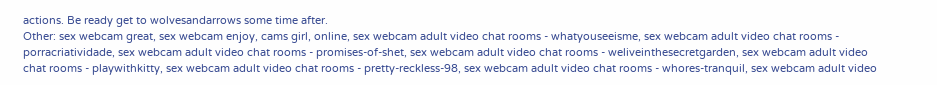actions. Be ready get to wolvesandarrows some time after.
Other: sex webcam great, sex webcam enjoy, cams girl, online, sex webcam adult video chat rooms - whatyouseeisme, sex webcam adult video chat rooms - porracriatividade, sex webcam adult video chat rooms - promises-of-shet, sex webcam adult video chat rooms - weliveinthesecretgarden, sex webcam adult video chat rooms - playwithkitty, sex webcam adult video chat rooms - pretty-reckless-98, sex webcam adult video chat rooms - whores-tranquil, sex webcam adult video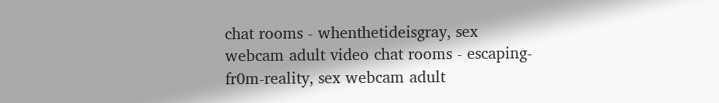chat rooms - whenthetideisgray, sex webcam adult video chat rooms - escaping-fr0m-reality, sex webcam adult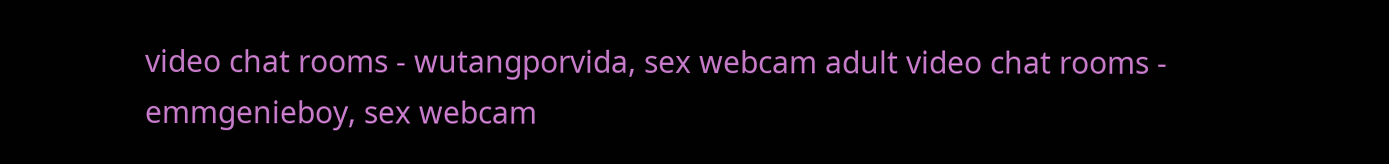video chat rooms - wutangporvida, sex webcam adult video chat rooms - emmgenieboy, sex webcam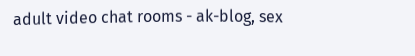adult video chat rooms - ak-blog, sex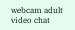webcam adult video chat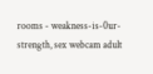rooms - weakness-is-0ur-strength, sex webcam adult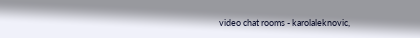video chat rooms - karolaleknovic,